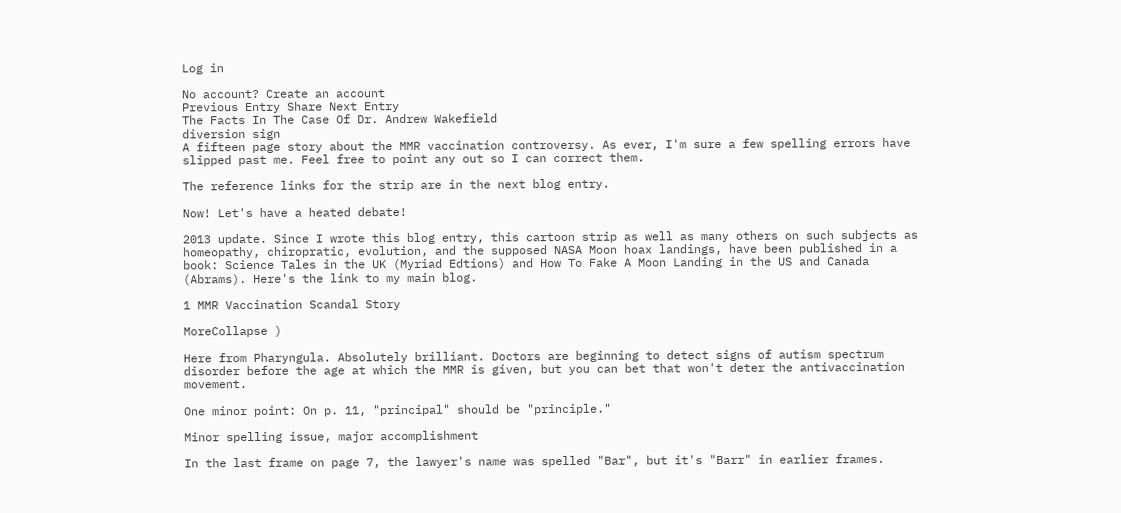Log in

No account? Create an account
Previous Entry Share Next Entry
The Facts In The Case Of Dr. Andrew Wakefield
diversion sign
A fifteen page story about the MMR vaccination controversy. As ever, I'm sure a few spelling errors have slipped past me. Feel free to point any out so I can correct them.

The reference links for the strip are in the next blog entry.

Now! Let's have a heated debate!

2013 update. Since I wrote this blog entry, this cartoon strip as well as many others on such subjects as homeopathy, chiropratic, evolution, and the supposed NASA Moon hoax landings, have been published in a book: Science Tales in the UK (Myriad Edtions) and How To Fake A Moon Landing in the US and Canada (Abrams). Here's the link to my main blog.

1 MMR Vaccination Scandal Story

MoreCollapse )

Here from Pharyngula. Absolutely brilliant. Doctors are beginning to detect signs of autism spectrum disorder before the age at which the MMR is given, but you can bet that won't deter the antivaccination movement.

One minor point: On p. 11, "principal" should be "principle."

Minor spelling issue, major accomplishment

In the last frame on page 7, the lawyer's name was spelled "Bar", but it's "Barr" in earlier frames.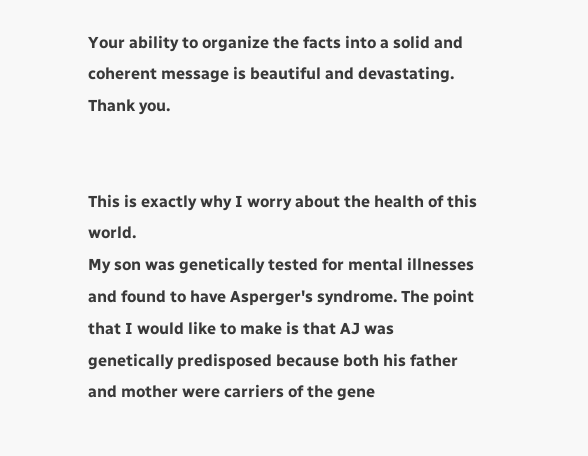Your ability to organize the facts into a solid and coherent message is beautiful and devastating. Thank you.


This is exactly why I worry about the health of this world.
My son was genetically tested for mental illnesses and found to have Asperger's syndrome. The point that I would like to make is that AJ was genetically predisposed because both his father and mother were carriers of the gene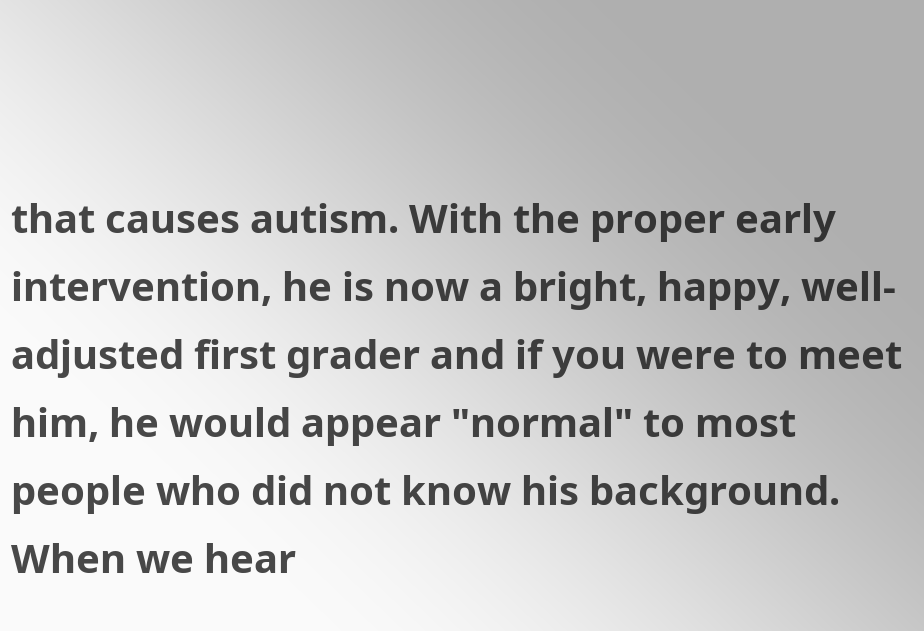that causes autism. With the proper early intervention, he is now a bright, happy, well-adjusted first grader and if you were to meet him, he would appear "normal" to most people who did not know his background. When we hear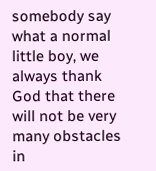somebody say what a normal little boy, we always thank God that there will not be very many obstacles in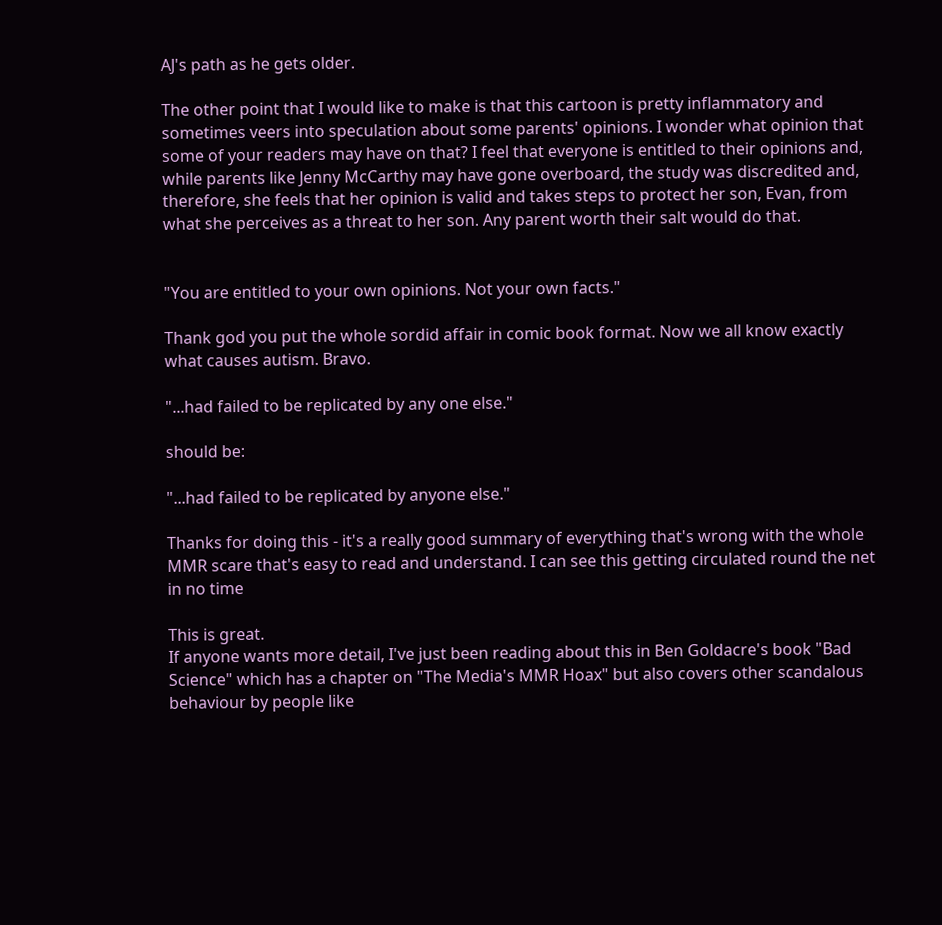AJ's path as he gets older.

The other point that I would like to make is that this cartoon is pretty inflammatory and sometimes veers into speculation about some parents' opinions. I wonder what opinion that some of your readers may have on that? I feel that everyone is entitled to their opinions and, while parents like Jenny McCarthy may have gone overboard, the study was discredited and, therefore, she feels that her opinion is valid and takes steps to protect her son, Evan, from what she perceives as a threat to her son. Any parent worth their salt would do that.


"You are entitled to your own opinions. Not your own facts."

Thank god you put the whole sordid affair in comic book format. Now we all know exactly what causes autism. Bravo.

"...had failed to be replicated by any one else."

should be:

"...had failed to be replicated by anyone else."

Thanks for doing this - it's a really good summary of everything that's wrong with the whole MMR scare that's easy to read and understand. I can see this getting circulated round the net in no time

This is great.
If anyone wants more detail, I've just been reading about this in Ben Goldacre's book "Bad Science" which has a chapter on "The Media's MMR Hoax" but also covers other scandalous behaviour by people like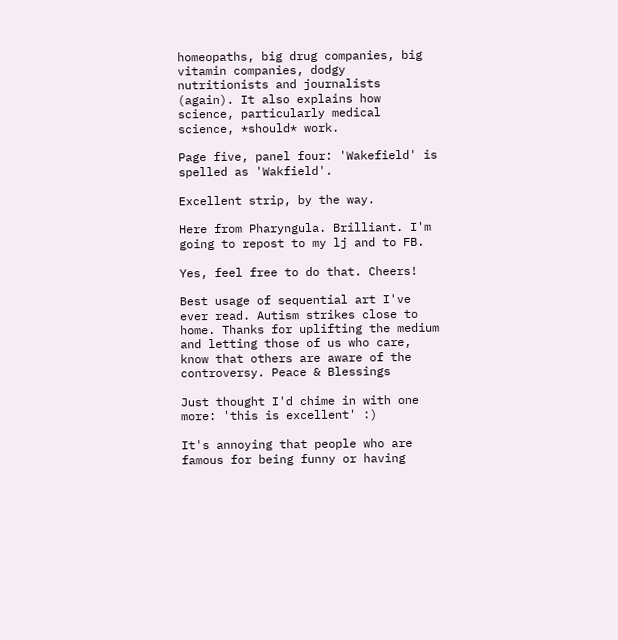homeopaths, big drug companies, big vitamin companies, dodgy nutritionists and journalists (again). It also explains how science, particularly medical science, *should* work.

Page five, panel four: 'Wakefield' is spelled as 'Wakfield'.

Excellent strip, by the way.

Here from Pharyngula. Brilliant. I'm going to repost to my lj and to FB.

Yes, feel free to do that. Cheers!

Best usage of sequential art I've ever read. Autism strikes close to home. Thanks for uplifting the medium and letting those of us who care, know that others are aware of the controversy. Peace & Blessings

Just thought I'd chime in with one more: 'this is excellent' :)

It's annoying that people who are famous for being funny or having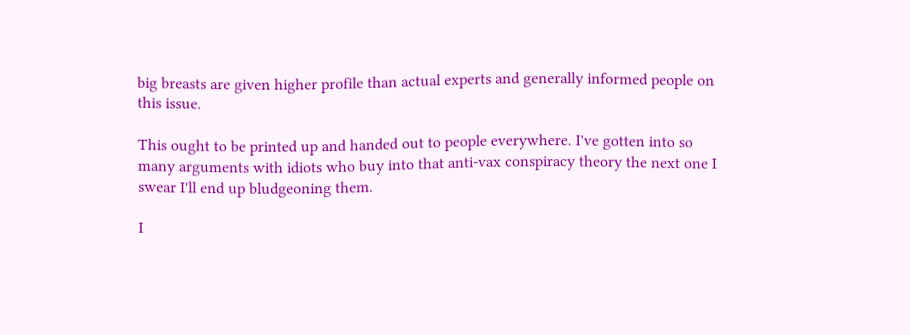big breasts are given higher profile than actual experts and generally informed people on this issue.

This ought to be printed up and handed out to people everywhere. I've gotten into so many arguments with idiots who buy into that anti-vax conspiracy theory the next one I swear I'll end up bludgeoning them.

I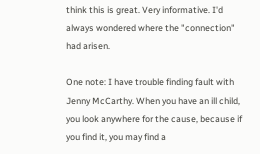think this is great. Very informative. I'd always wondered where the "connection" had arisen.

One note: I have trouble finding fault with Jenny McCarthy. When you have an ill child, you look anywhere for the cause, because if you find it, you may find a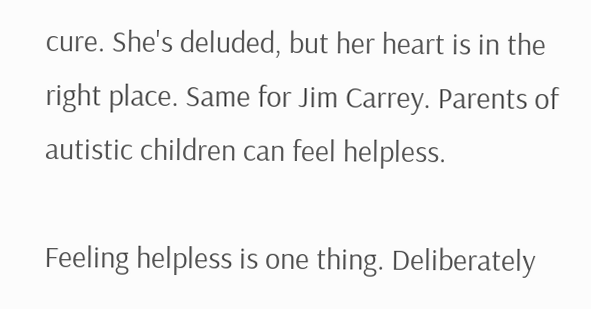cure. She's deluded, but her heart is in the right place. Same for Jim Carrey. Parents of autistic children can feel helpless.

Feeling helpless is one thing. Deliberately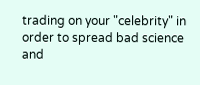trading on your "celebrity" in order to spread bad science and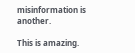misinformation is another.

This is amazing.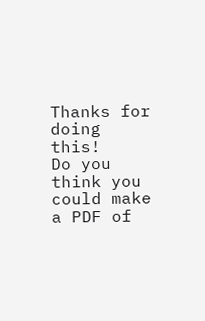Thanks for doing this!
Do you think you could make a PDF of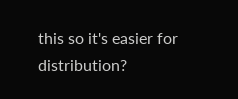this so it's easier for distribution?